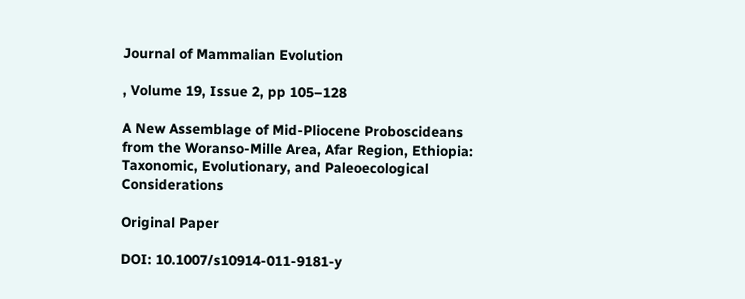Journal of Mammalian Evolution

, Volume 19, Issue 2, pp 105–128

A New Assemblage of Mid-Pliocene Proboscideans from the Woranso-Mille Area, Afar Region, Ethiopia: Taxonomic, Evolutionary, and Paleoecological Considerations

Original Paper

DOI: 10.1007/s10914-011-9181-y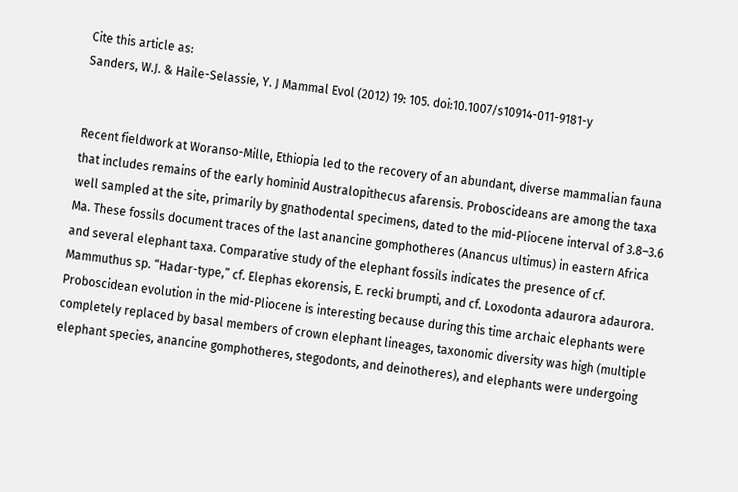Cite this article as:
Sanders, W.J. & Haile-Selassie, Y. J Mammal Evol (2012) 19: 105. doi:10.1007/s10914-011-9181-y


Recent fieldwork at Woranso-Mille, Ethiopia led to the recovery of an abundant, diverse mammalian fauna that includes remains of the early hominid Australopithecus afarensis. Proboscideans are among the taxa well sampled at the site, primarily by gnathodental specimens, dated to the mid-Pliocene interval of 3.8–3.6 Ma. These fossils document traces of the last anancine gomphotheres (Anancus ultimus) in eastern Africa and several elephant taxa. Comparative study of the elephant fossils indicates the presence of cf. Mammuthus sp. “Hadar-type,” cf. Elephas ekorensis, E. recki brumpti, and cf. Loxodonta adaurora adaurora. Proboscidean evolution in the mid-Pliocene is interesting because during this time archaic elephants were completely replaced by basal members of crown elephant lineages, taxonomic diversity was high (multiple elephant species, anancine gomphotheres, stegodonts, and deinotheres), and elephants were undergoing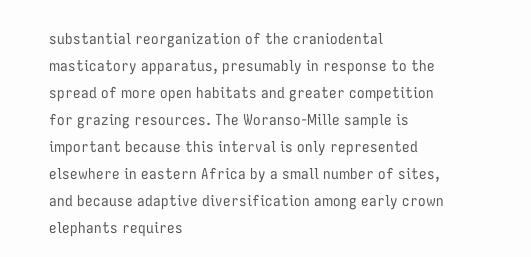substantial reorganization of the craniodental masticatory apparatus, presumably in response to the spread of more open habitats and greater competition for grazing resources. The Woranso-Mille sample is important because this interval is only represented elsewhere in eastern Africa by a small number of sites, and because adaptive diversification among early crown elephants requires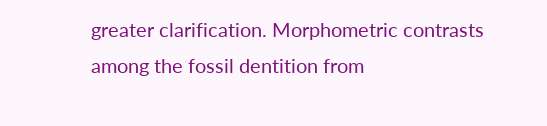greater clarification. Morphometric contrasts among the fossil dentition from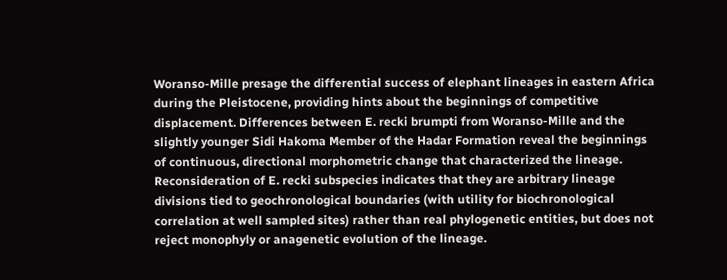Woranso-Mille presage the differential success of elephant lineages in eastern Africa during the Pleistocene, providing hints about the beginnings of competitive displacement. Differences between E. recki brumpti from Woranso-Mille and the slightly younger Sidi Hakoma Member of the Hadar Formation reveal the beginnings of continuous, directional morphometric change that characterized the lineage. Reconsideration of E. recki subspecies indicates that they are arbitrary lineage divisions tied to geochronological boundaries (with utility for biochronological correlation at well sampled sites) rather than real phylogenetic entities, but does not reject monophyly or anagenetic evolution of the lineage.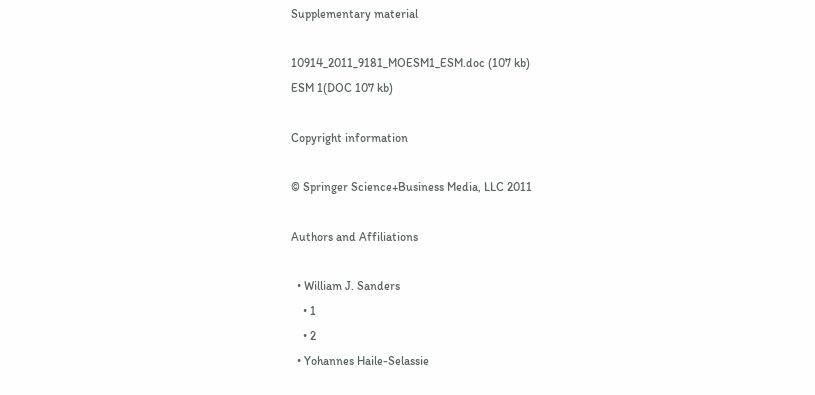Supplementary material

10914_2011_9181_MOESM1_ESM.doc (107 kb)
ESM 1(DOC 107 kb)

Copyright information

© Springer Science+Business Media, LLC 2011

Authors and Affiliations

  • William J. Sanders
    • 1
    • 2
  • Yohannes Haile-Selassie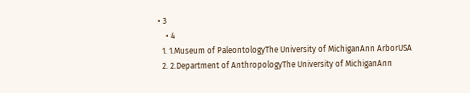• 3
    • 4
  1. 1.Museum of PaleontologyThe University of MichiganAnn ArborUSA
  2. 2.Department of AnthropologyThe University of MichiganAnn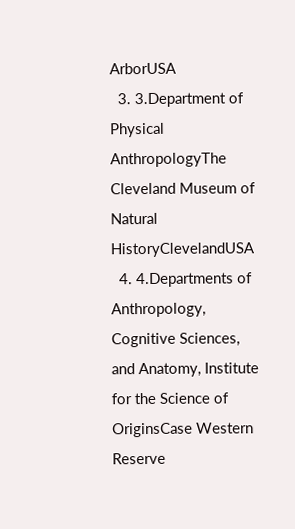ArborUSA
  3. 3.Department of Physical AnthropologyThe Cleveland Museum of Natural HistoryClevelandUSA
  4. 4.Departments of Anthropology, Cognitive Sciences, and Anatomy, Institute for the Science of OriginsCase Western Reserve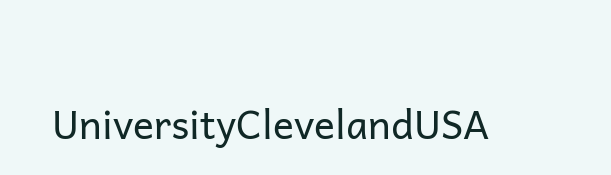UniversityClevelandUSA